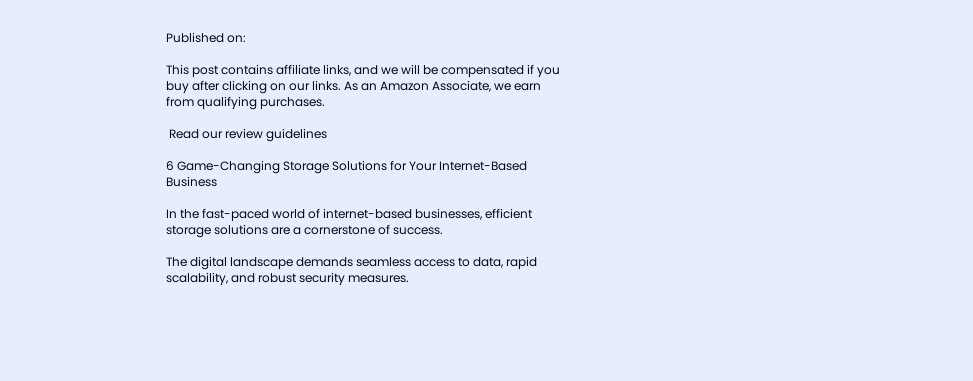Published on:

This post contains affiliate links, and we will be compensated if you buy after clicking on our links. As an Amazon Associate, we earn from qualifying purchases.

 Read our review guidelines

6 Game-Changing Storage Solutions for Your Internet-Based Business

In the fast-paced world of internet-based businesses, efficient storage solutions are a cornerstone of success.

The digital landscape demands seamless access to data, rapid scalability, and robust security measures.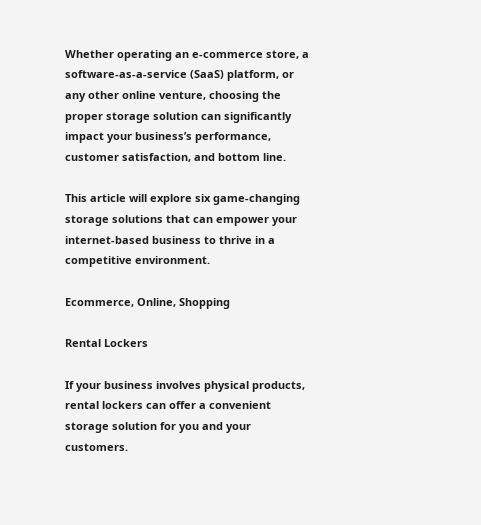Whether operating an e-commerce store, a software-as-a-service (SaaS) platform, or any other online venture, choosing the proper storage solution can significantly impact your business’s performance, customer satisfaction, and bottom line.

This article will explore six game-changing storage solutions that can empower your internet-based business to thrive in a competitive environment.

Ecommerce, Online, Shopping

Rental Lockers

If your business involves physical products, rental lockers can offer a convenient storage solution for you and your customers.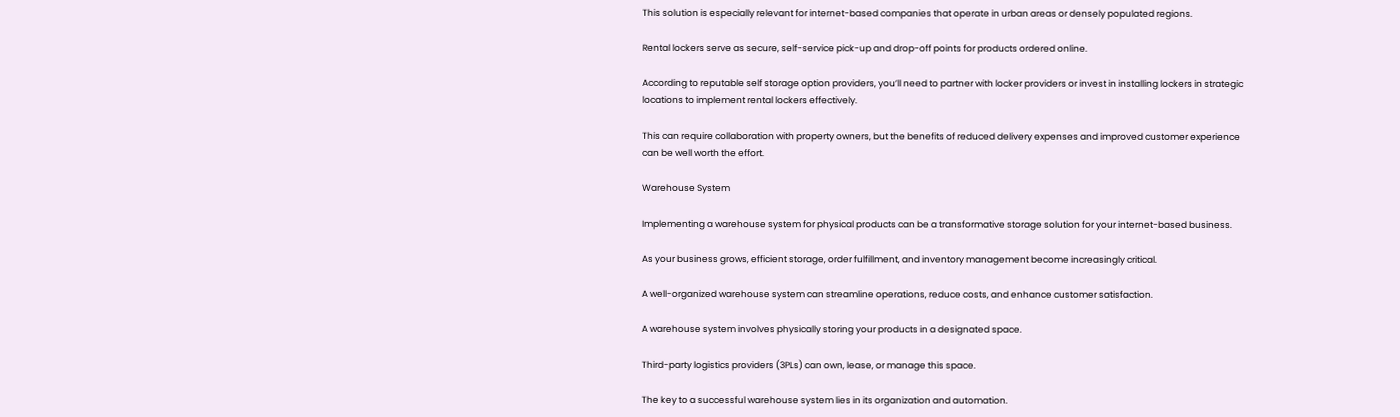This solution is especially relevant for internet-based companies that operate in urban areas or densely populated regions.

Rental lockers serve as secure, self-service pick-up and drop-off points for products ordered online.

According to reputable self storage option providers, you’ll need to partner with locker providers or invest in installing lockers in strategic locations to implement rental lockers effectively.

This can require collaboration with property owners, but the benefits of reduced delivery expenses and improved customer experience can be well worth the effort.

Warehouse System

Implementing a warehouse system for physical products can be a transformative storage solution for your internet-based business.

As your business grows, efficient storage, order fulfillment, and inventory management become increasingly critical.

A well-organized warehouse system can streamline operations, reduce costs, and enhance customer satisfaction.

A warehouse system involves physically storing your products in a designated space.

Third-party logistics providers (3PLs) can own, lease, or manage this space.

The key to a successful warehouse system lies in its organization and automation.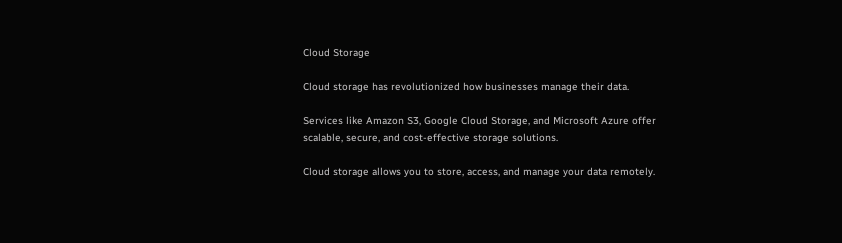Cloud Storage

Cloud storage has revolutionized how businesses manage their data.

Services like Amazon S3, Google Cloud Storage, and Microsoft Azure offer scalable, secure, and cost-effective storage solutions.

Cloud storage allows you to store, access, and manage your data remotely.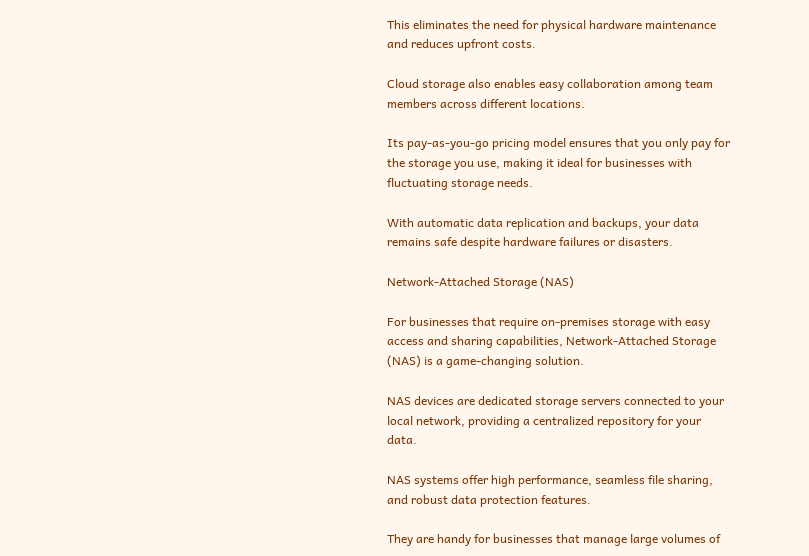This eliminates the need for physical hardware maintenance and reduces upfront costs.

Cloud storage also enables easy collaboration among team members across different locations.

Its pay-as-you-go pricing model ensures that you only pay for the storage you use, making it ideal for businesses with fluctuating storage needs.

With automatic data replication and backups, your data remains safe despite hardware failures or disasters.

Network-Attached Storage (NAS)

For businesses that require on-premises storage with easy access and sharing capabilities, Network-Attached Storage (NAS) is a game-changing solution.

NAS devices are dedicated storage servers connected to your local network, providing a centralized repository for your data.

NAS systems offer high performance, seamless file sharing, and robust data protection features.

They are handy for businesses that manage large volumes of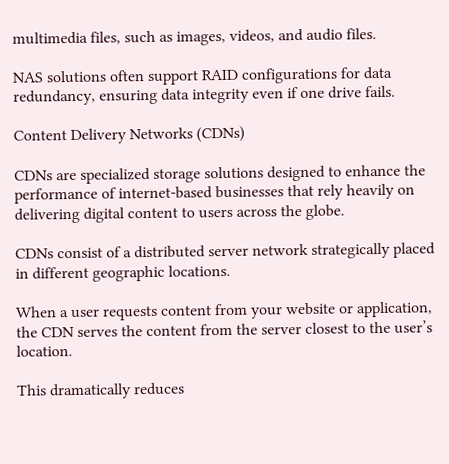multimedia files, such as images, videos, and audio files.

NAS solutions often support RAID configurations for data redundancy, ensuring data integrity even if one drive fails.

Content Delivery Networks (CDNs)

CDNs are specialized storage solutions designed to enhance the performance of internet-based businesses that rely heavily on delivering digital content to users across the globe.

CDNs consist of a distributed server network strategically placed in different geographic locations.

When a user requests content from your website or application, the CDN serves the content from the server closest to the user’s location.

This dramatically reduces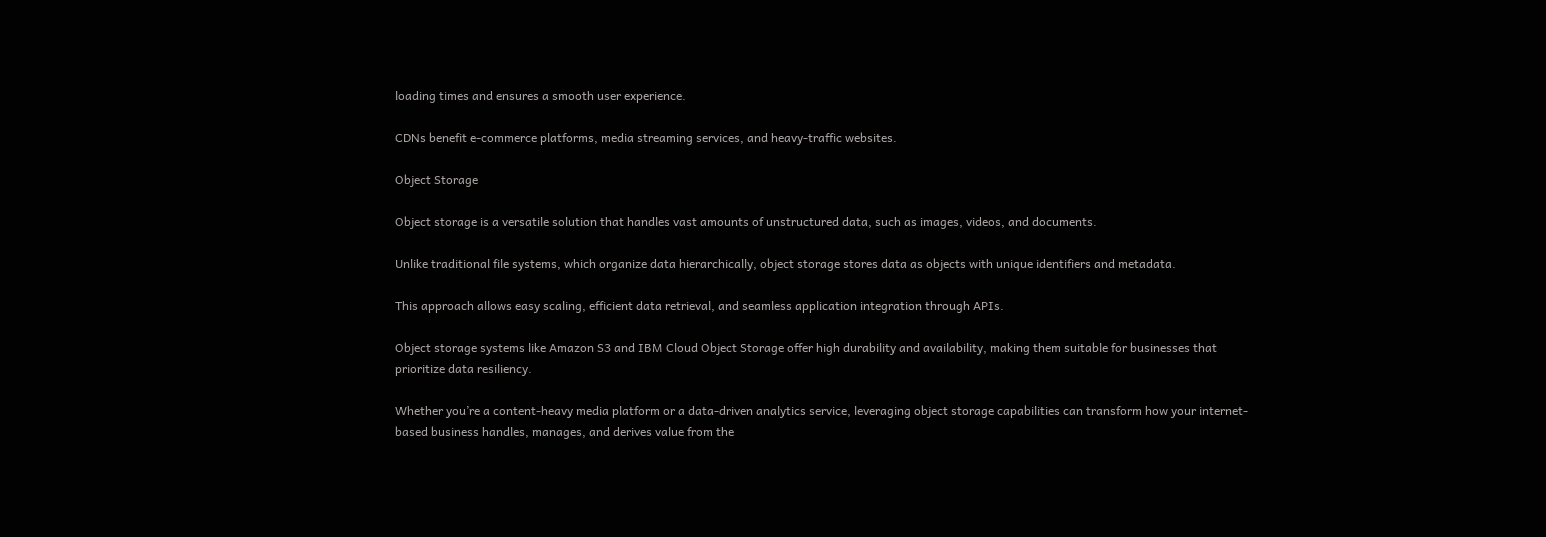loading times and ensures a smooth user experience.

CDNs benefit e-commerce platforms, media streaming services, and heavy-traffic websites.

Object Storage

Object storage is a versatile solution that handles vast amounts of unstructured data, such as images, videos, and documents.

Unlike traditional file systems, which organize data hierarchically, object storage stores data as objects with unique identifiers and metadata.

This approach allows easy scaling, efficient data retrieval, and seamless application integration through APIs.

Object storage systems like Amazon S3 and IBM Cloud Object Storage offer high durability and availability, making them suitable for businesses that prioritize data resiliency.

Whether you’re a content-heavy media platform or a data-driven analytics service, leveraging object storage capabilities can transform how your internet-based business handles, manages, and derives value from the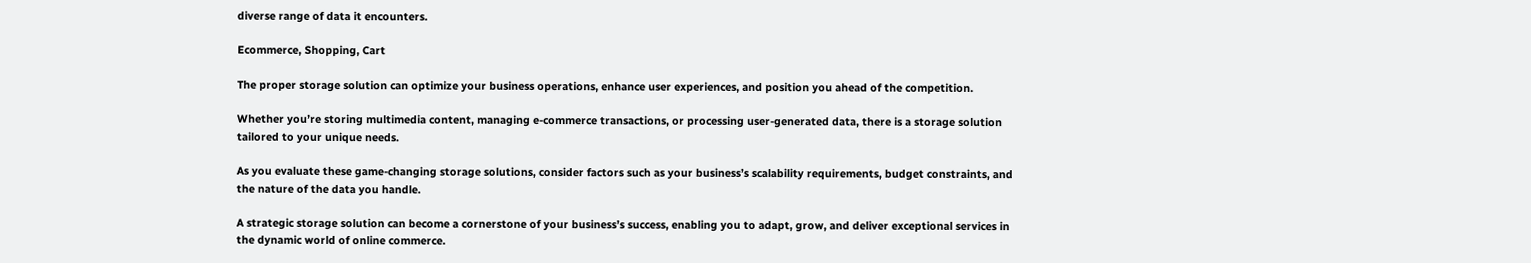diverse range of data it encounters.

Ecommerce, Shopping, Cart

The proper storage solution can optimize your business operations, enhance user experiences, and position you ahead of the competition.

Whether you’re storing multimedia content, managing e-commerce transactions, or processing user-generated data, there is a storage solution tailored to your unique needs.

As you evaluate these game-changing storage solutions, consider factors such as your business’s scalability requirements, budget constraints, and the nature of the data you handle.

A strategic storage solution can become a cornerstone of your business’s success, enabling you to adapt, grow, and deliver exceptional services in the dynamic world of online commerce.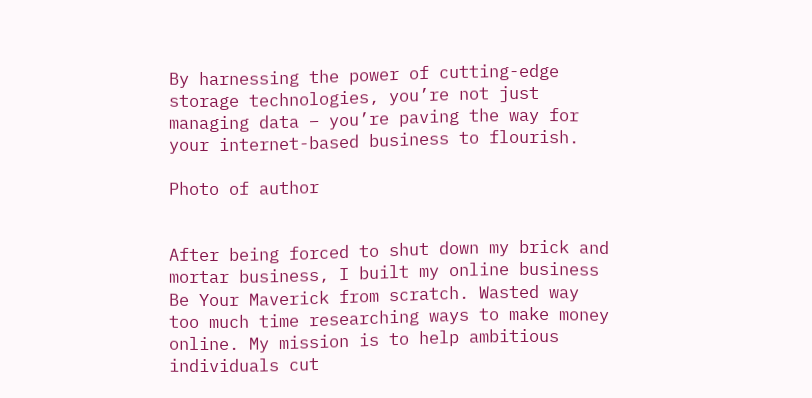By harnessing the power of cutting-edge storage technologies, you’re not just managing data – you’re paving the way for your internet-based business to flourish.

Photo of author


After being forced to shut down my brick and mortar business, I built my online business Be Your Maverick from scratch. Wasted way too much time researching ways to make money online. My mission is to help ambitious individuals cut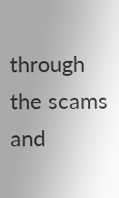through the scams and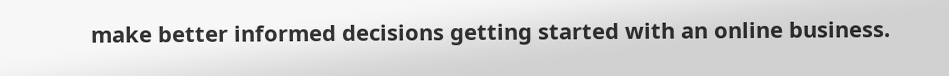make better informed decisions getting started with an online business.